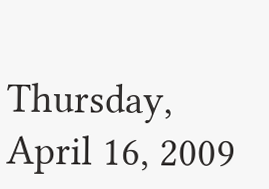Thursday, April 16, 2009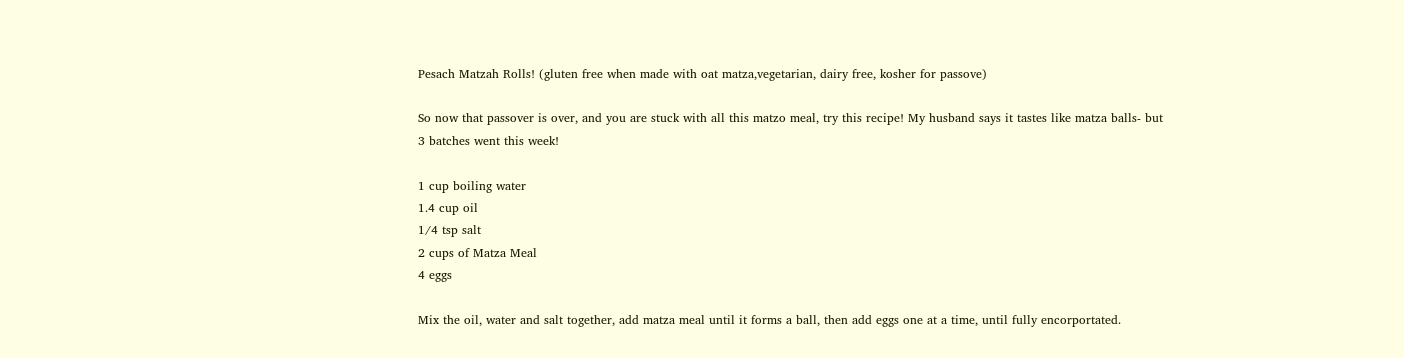Pesach Matzah Rolls! (gluten free when made with oat matza,vegetarian, dairy free, kosher for passove)

So now that passover is over, and you are stuck with all this matzo meal, try this recipe! My husband says it tastes like matza balls- but 3 batches went this week!

1 cup boiling water
1.4 cup oil
1/4 tsp salt
2 cups of Matza Meal
4 eggs

Mix the oil, water and salt together, add matza meal until it forms a ball, then add eggs one at a time, until fully encorportated.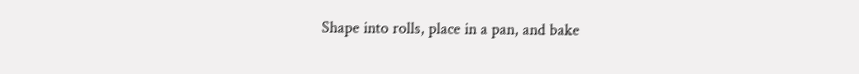Shape into rolls, place in a pan, and bake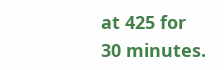at 425 for 30 minutes.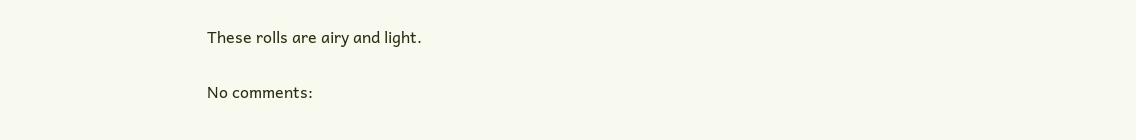These rolls are airy and light.

No comments: